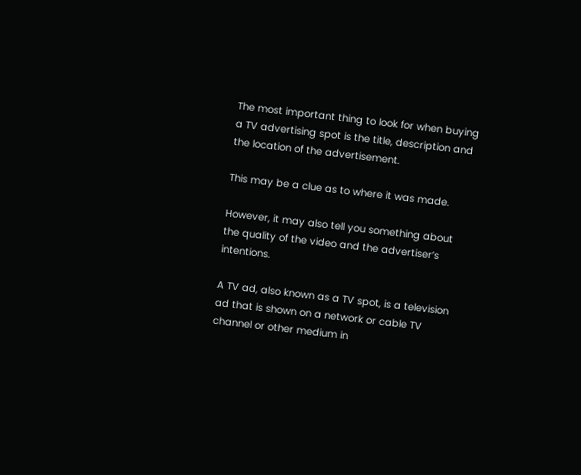The most important thing to look for when buying a TV advertising spot is the title, description and the location of the advertisement.

This may be a clue as to where it was made.

However, it may also tell you something about the quality of the video and the advertiser’s intentions.

A TV ad, also known as a TV spot, is a television ad that is shown on a network or cable TV channel or other medium in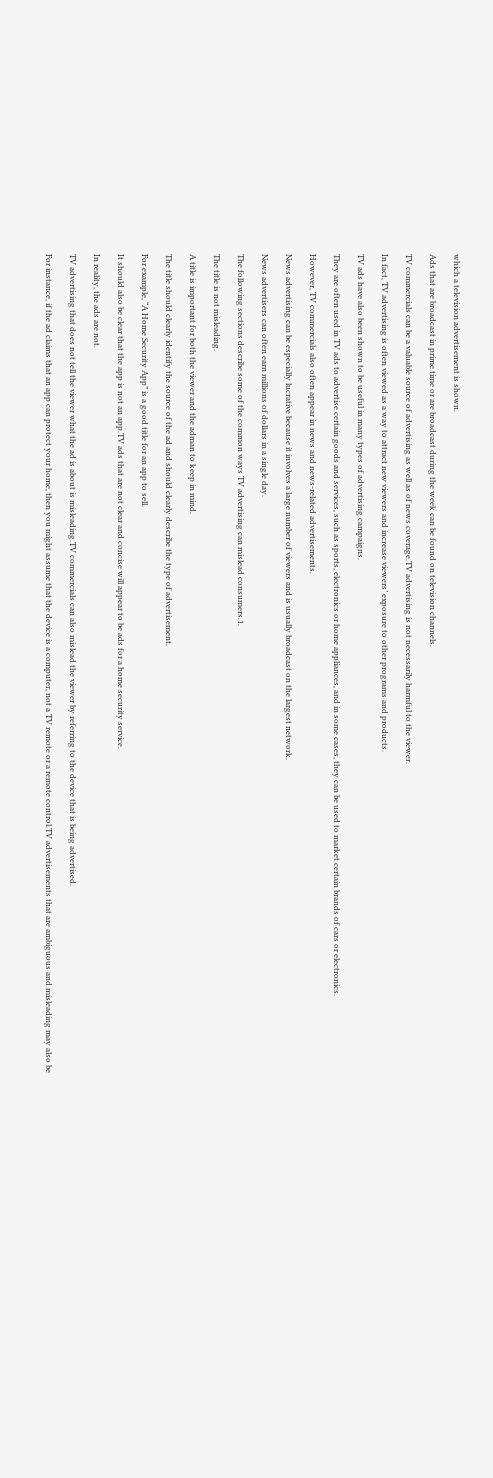which a television advertisement is shown.

Ads that are broadcast in prime time or are broadcast during the week can be found on television channels.

TV commercials can be a valuable source of advertising as well as of news coverage.TV advertising is not necessarily harmful to the viewer.

In fact, TV advertising is often viewed as a way to attract new viewers and increase viewers’ exposure to other programs and products.

TV ads have also been shown to be useful in many types of advertising campaigns.

They are often used in TV ads to advertise certain goods and services, such as sports, electronics or home appliances, and in some cases, they can be used to market certain brands of cars or electronics.

However, TV commercials also often appear in news and news-related advertisements.

News advertising can be especially lucrative because it involves a large number of viewers and is usually broadcast on the largest network.

News advertisers can often earn millions of dollars in a single day.

The following sections describe some of the common ways TV advertising can mislead consumers.1.

The title is not misleading.

A title is important for both the viewer and the adman to keep in mind.

The title should clearly identify the source of the ad and should clearly describe the type of advertisement.

For example, “A Home Security App” is a good title for an app to sell.

It should also be clear that the app is not an app.TV ads that are not clear and concise will appear to be ads for a home security service.

In reality, the ads are not.

TV advertising that does not tell the viewer what the ad is about is misleading.TV commercials can also mislead the viewer by referring to the device that is being advertised.

For instance, if the ad claims that an app can protect your home, then you might assume that the device is a computer, not a TV remote or a remote control.TV advertisements that are ambiguous and misleading may also be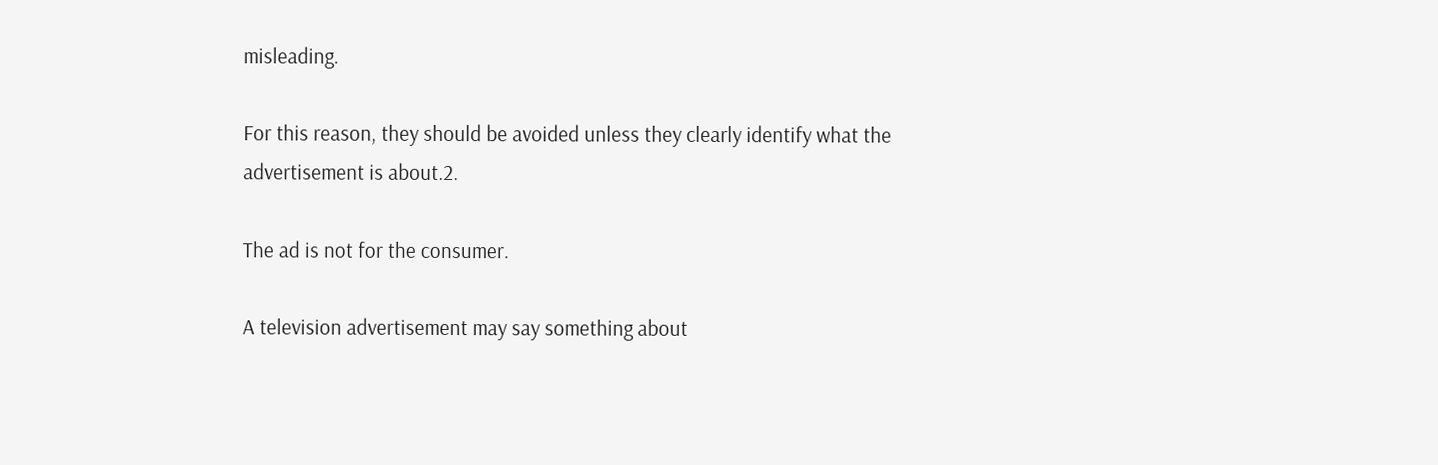misleading.

For this reason, they should be avoided unless they clearly identify what the advertisement is about.2.

The ad is not for the consumer.

A television advertisement may say something about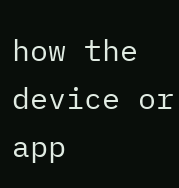how the device or app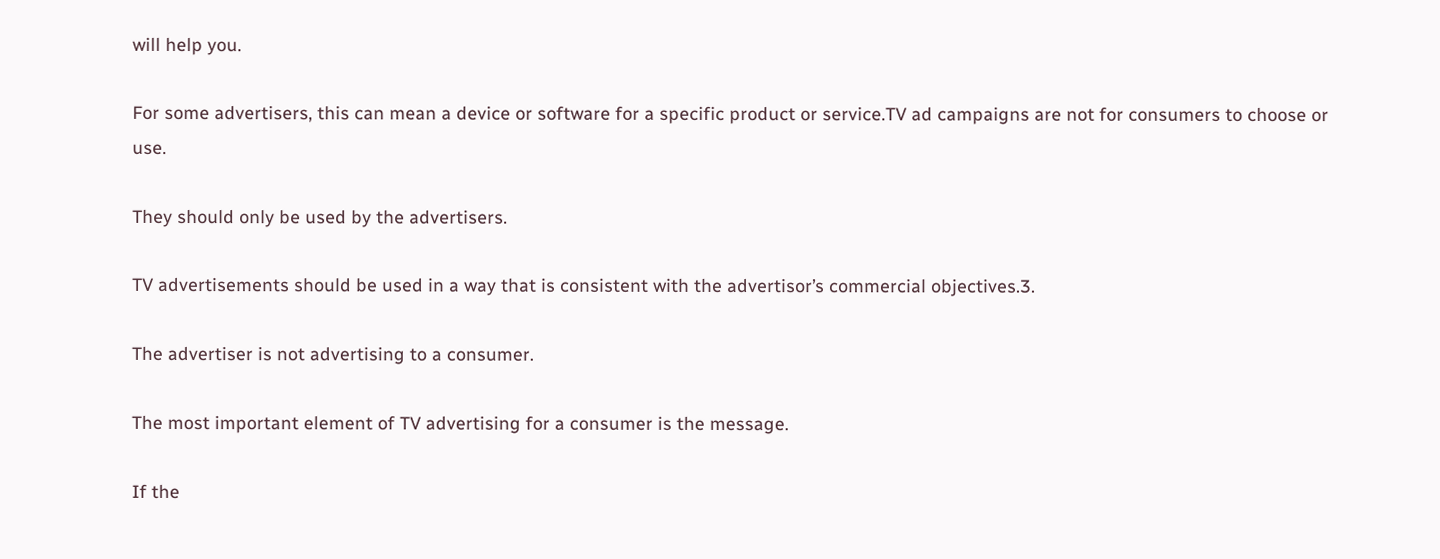will help you.

For some advertisers, this can mean a device or software for a specific product or service.TV ad campaigns are not for consumers to choose or use.

They should only be used by the advertisers.

TV advertisements should be used in a way that is consistent with the advertisor’s commercial objectives.3.

The advertiser is not advertising to a consumer.

The most important element of TV advertising for a consumer is the message.

If the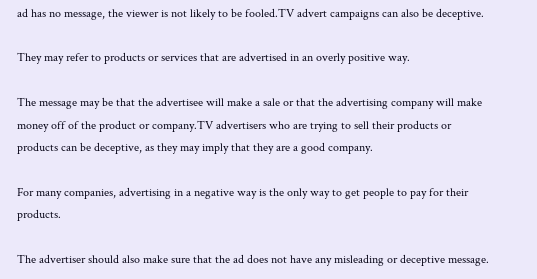ad has no message, the viewer is not likely to be fooled.TV advert campaigns can also be deceptive.

They may refer to products or services that are advertised in an overly positive way.

The message may be that the advertisee will make a sale or that the advertising company will make money off of the product or company.TV advertisers who are trying to sell their products or products can be deceptive, as they may imply that they are a good company.

For many companies, advertising in a negative way is the only way to get people to pay for their products.

The advertiser should also make sure that the ad does not have any misleading or deceptive message.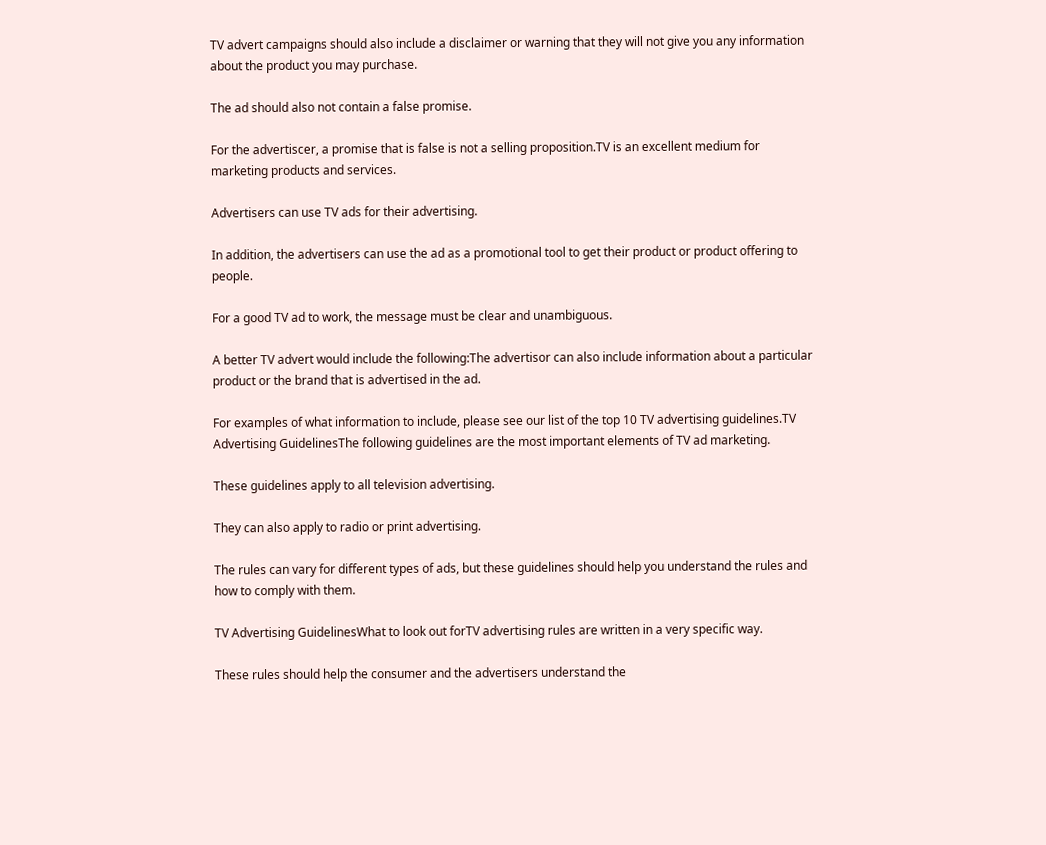TV advert campaigns should also include a disclaimer or warning that they will not give you any information about the product you may purchase.

The ad should also not contain a false promise.

For the advertiscer, a promise that is false is not a selling proposition.TV is an excellent medium for marketing products and services.

Advertisers can use TV ads for their advertising.

In addition, the advertisers can use the ad as a promotional tool to get their product or product offering to people.

For a good TV ad to work, the message must be clear and unambiguous.

A better TV advert would include the following:The advertisor can also include information about a particular product or the brand that is advertised in the ad.

For examples of what information to include, please see our list of the top 10 TV advertising guidelines.TV Advertising GuidelinesThe following guidelines are the most important elements of TV ad marketing.

These guidelines apply to all television advertising.

They can also apply to radio or print advertising.

The rules can vary for different types of ads, but these guidelines should help you understand the rules and how to comply with them.

TV Advertising GuidelinesWhat to look out forTV advertising rules are written in a very specific way.

These rules should help the consumer and the advertisers understand the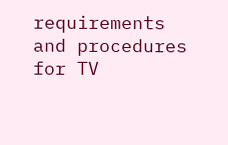requirements and procedures for TV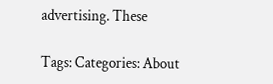advertising. These

Tags: Categories: About